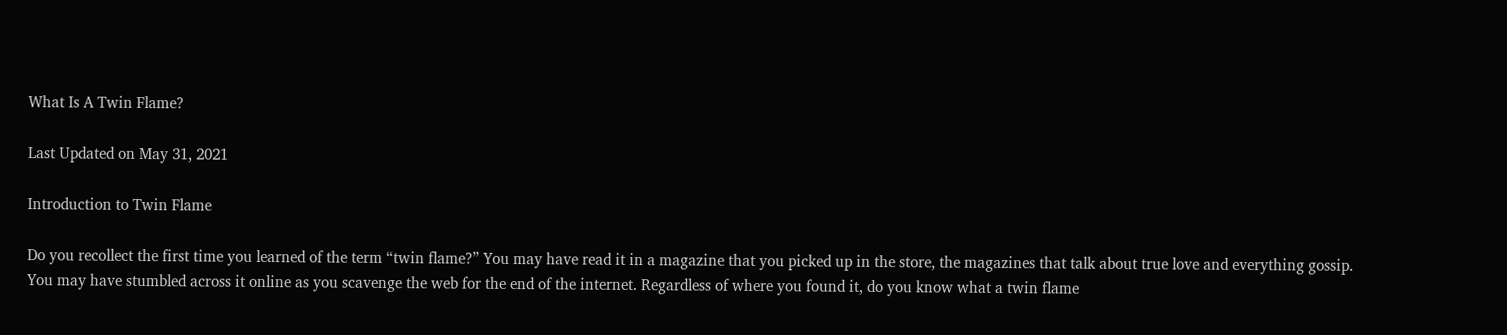What Is A Twin Flame?

Last Updated on May 31, 2021

Introduction to Twin Flame

Do you recollect the first time you learned of the term “twin flame?” You may have read it in a magazine that you picked up in the store, the magazines that talk about true love and everything gossip. You may have stumbled across it online as you scavenge the web for the end of the internet. Regardless of where you found it, do you know what a twin flame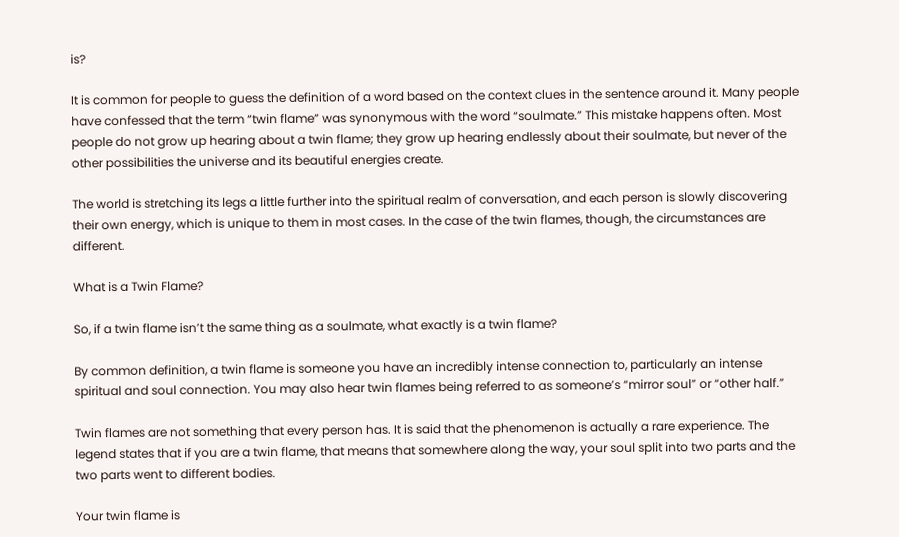is?

It is common for people to guess the definition of a word based on the context clues in the sentence around it. Many people have confessed that the term “twin flame” was synonymous with the word “soulmate.” This mistake happens often. Most people do not grow up hearing about a twin flame; they grow up hearing endlessly about their soulmate, but never of the other possibilities the universe and its beautiful energies create.

The world is stretching its legs a little further into the spiritual realm of conversation, and each person is slowly discovering their own energy, which is unique to them in most cases. In the case of the twin flames, though, the circumstances are different.

What is a Twin Flame?

So, if a twin flame isn’t the same thing as a soulmate, what exactly is a twin flame?

By common definition, a twin flame is someone you have an incredibly intense connection to, particularly an intense spiritual and soul connection. You may also hear twin flames being referred to as someone’s “mirror soul” or “other half.”

Twin flames are not something that every person has. It is said that the phenomenon is actually a rare experience. The legend states that if you are a twin flame, that means that somewhere along the way, your soul split into two parts and the two parts went to different bodies.

Your twin flame is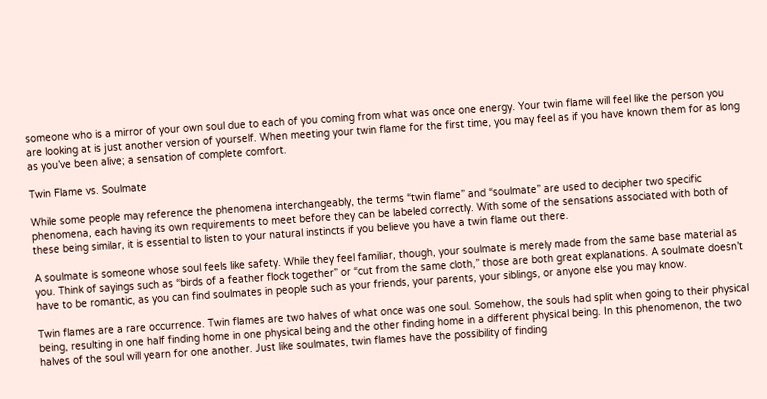someone who is a mirror of your own soul due to each of you coming from what was once one energy. Your twin flame will feel like the person you are looking at is just another version of yourself. When meeting your twin flame for the first time, you may feel as if you have known them for as long as you’ve been alive; a sensation of complete comfort.

Twin Flame vs. Soulmate

While some people may reference the phenomena interchangeably, the terms “twin flame” and “soulmate” are used to decipher two specific phenomena, each having its own requirements to meet before they can be labeled correctly. With some of the sensations associated with both of these being similar, it is essential to listen to your natural instincts if you believe you have a twin flame out there.

A soulmate is someone whose soul feels like safety. While they feel familiar, though, your soulmate is merely made from the same base material as you. Think of sayings such as “birds of a feather flock together” or “cut from the same cloth,” those are both great explanations. A soulmate doesn’t have to be romantic, as you can find soulmates in people such as your friends, your parents, your siblings, or anyone else you may know.

Twin flames are a rare occurrence. Twin flames are two halves of what once was one soul. Somehow, the souls had split when going to their physical being, resulting in one half finding home in one physical being and the other finding home in a different physical being. In this phenomenon, the two halves of the soul will yearn for one another. Just like soulmates, twin flames have the possibility of finding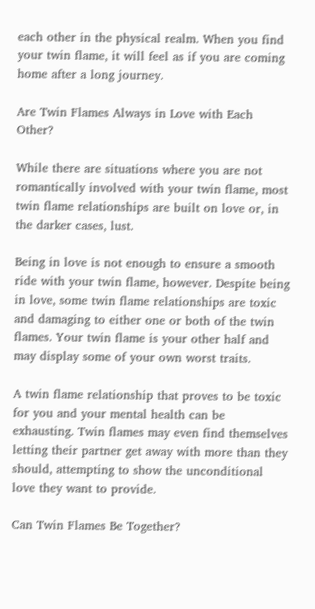each other in the physical realm. When you find your twin flame, it will feel as if you are coming home after a long journey.

Are Twin Flames Always in Love with Each Other?

While there are situations where you are not romantically involved with your twin flame, most twin flame relationships are built on love or, in the darker cases, lust.

Being in love is not enough to ensure a smooth ride with your twin flame, however. Despite being in love, some twin flame relationships are toxic and damaging to either one or both of the twin flames. Your twin flame is your other half and may display some of your own worst traits.

A twin flame relationship that proves to be toxic for you and your mental health can be exhausting. Twin flames may even find themselves letting their partner get away with more than they should, attempting to show the unconditional love they want to provide.

Can Twin Flames Be Together?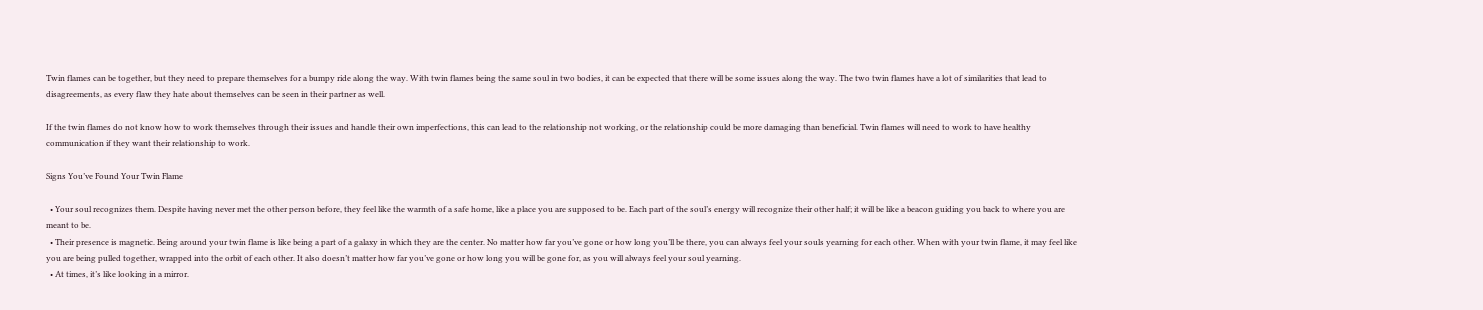Twin flames can be together, but they need to prepare themselves for a bumpy ride along the way. With twin flames being the same soul in two bodies, it can be expected that there will be some issues along the way. The two twin flames have a lot of similarities that lead to disagreements, as every flaw they hate about themselves can be seen in their partner as well.

If the twin flames do not know how to work themselves through their issues and handle their own imperfections, this can lead to the relationship not working, or the relationship could be more damaging than beneficial. Twin flames will need to work to have healthy communication if they want their relationship to work.

Signs You’ve Found Your Twin Flame

  • Your soul recognizes them. Despite having never met the other person before, they feel like the warmth of a safe home, like a place you are supposed to be. Each part of the soul’s energy will recognize their other half; it will be like a beacon guiding you back to where you are meant to be.
  • Their presence is magnetic. Being around your twin flame is like being a part of a galaxy in which they are the center. No matter how far you’ve gone or how long you’ll be there, you can always feel your souls yearning for each other. When with your twin flame, it may feel like you are being pulled together, wrapped into the orbit of each other. It also doesn’t matter how far you’ve gone or how long you will be gone for, as you will always feel your soul yearning.
  • At times, it’s like looking in a mirror.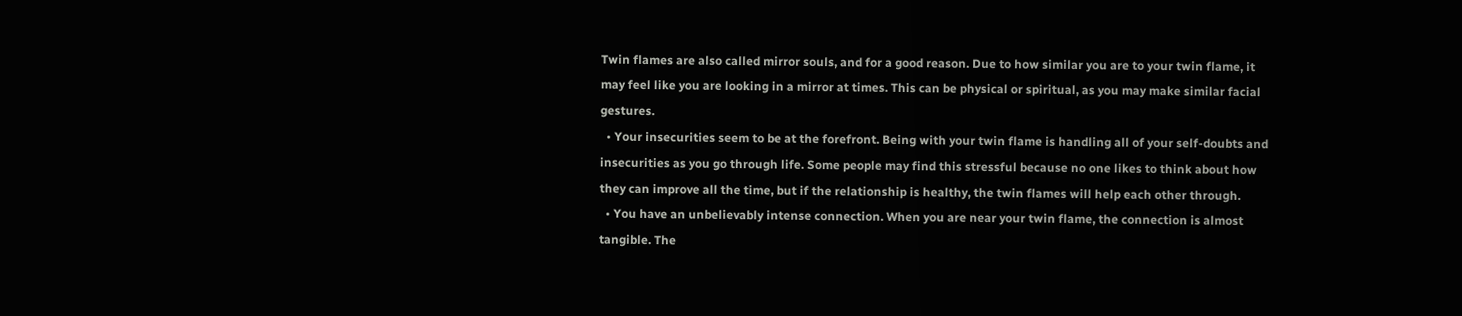Twin flames are also called mirror souls, and for a good reason. Due to how similar you are to your twin flame, it may feel like you are looking in a mirror at times. This can be physical or spiritual, as you may make similar facial gestures.
  • Your insecurities seem to be at the forefront. Being with your twin flame is handling all of your self-doubts and insecurities as you go through life. Some people may find this stressful because no one likes to think about how they can improve all the time, but if the relationship is healthy, the twin flames will help each other through.
  • You have an unbelievably intense connection. When you are near your twin flame, the connection is almost tangible. The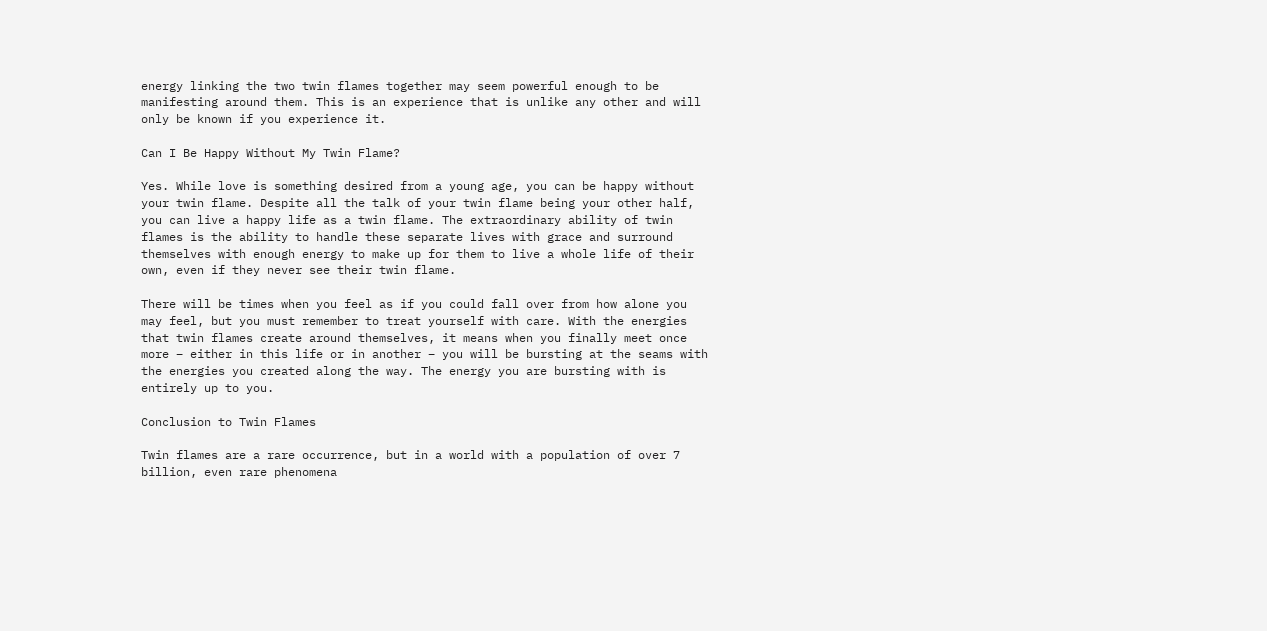energy linking the two twin flames together may seem powerful enough to be manifesting around them. This is an experience that is unlike any other and will only be known if you experience it.

Can I Be Happy Without My Twin Flame?

Yes. While love is something desired from a young age, you can be happy without your twin flame. Despite all the talk of your twin flame being your other half, you can live a happy life as a twin flame. The extraordinary ability of twin flames is the ability to handle these separate lives with grace and surround themselves with enough energy to make up for them to live a whole life of their own, even if they never see their twin flame.

There will be times when you feel as if you could fall over from how alone you may feel, but you must remember to treat yourself with care. With the energies that twin flames create around themselves, it means when you finally meet once more – either in this life or in another – you will be bursting at the seams with the energies you created along the way. The energy you are bursting with is entirely up to you.

Conclusion to Twin Flames

Twin flames are a rare occurrence, but in a world with a population of over 7 billion, even rare phenomena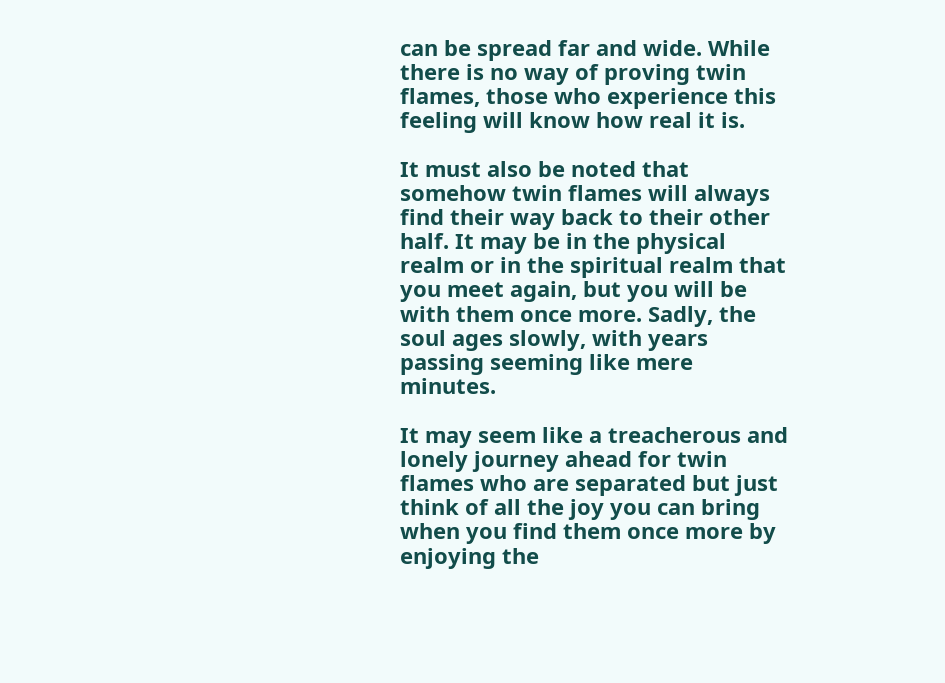can be spread far and wide. While there is no way of proving twin flames, those who experience this feeling will know how real it is.

It must also be noted that somehow twin flames will always find their way back to their other half. It may be in the physical realm or in the spiritual realm that you meet again, but you will be with them once more. Sadly, the soul ages slowly, with years passing seeming like mere minutes.

It may seem like a treacherous and lonely journey ahead for twin flames who are separated but just think of all the joy you can bring when you find them once more by enjoying the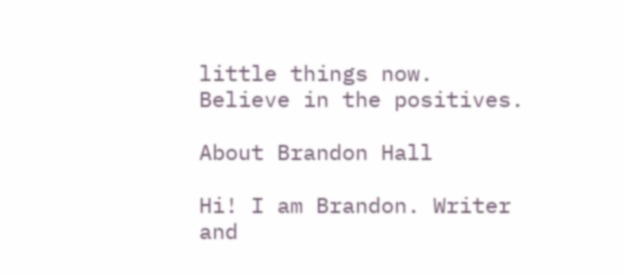little things now. Believe in the positives.

About Brandon Hall

Hi! I am Brandon. Writer and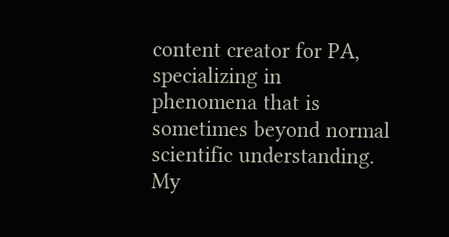content creator for PA, specializing in phenomena that is sometimes beyond normal scientific understanding. My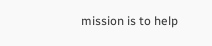mission is to help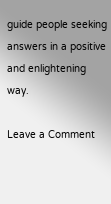guide people seeking answers in a positive and enlightening way.

Leave a Comment